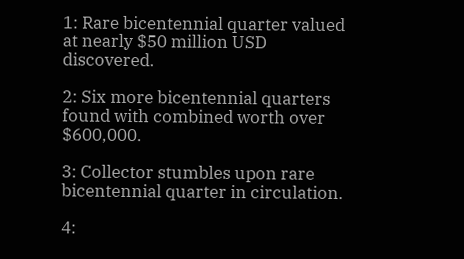1: Rare bicentennial quarter valued at nearly $50 million USD discovered.

2: Six more bicentennial quarters found with combined worth over $600,000.

3: Collector stumbles upon rare bicentennial quarter in circulation.

4: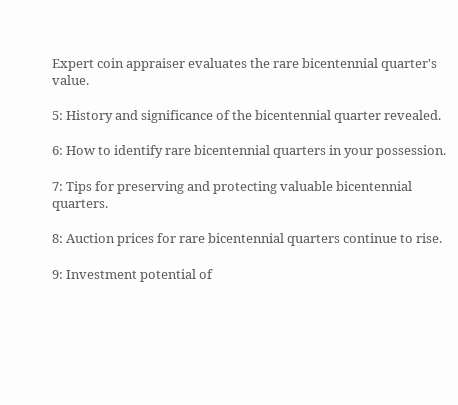Expert coin appraiser evaluates the rare bicentennial quarter's value.

5: History and significance of the bicentennial quarter revealed.

6: How to identify rare bicentennial quarters in your possession.

7: Tips for preserving and protecting valuable bicentennial quarters.

8: Auction prices for rare bicentennial quarters continue to rise.

9: Investment potential of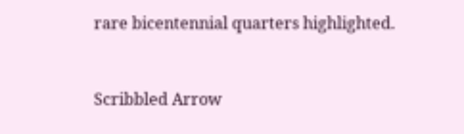rare bicentennial quarters highlighted.


Scribbled Arrow